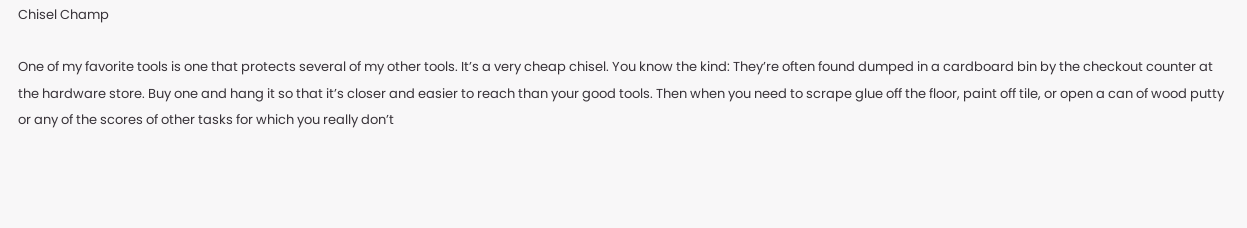Chisel Champ

One of my favorite tools is one that protects several of my other tools. It’s a very cheap chisel. You know the kind: They’re often found dumped in a cardboard bin by the checkout counter at the hardware store. Buy one and hang it so that it’s closer and easier to reach than your good tools. Then when you need to scrape glue off the floor, paint off tile, or open a can of wood putty or any of the scores of other tasks for which you really don’t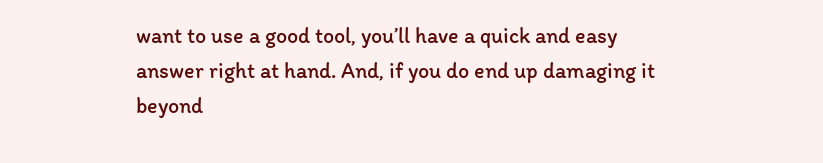want to use a good tool, you’ll have a quick and easy answer right at hand. And, if you do end up damaging it beyond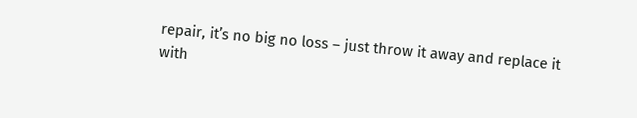repair, it’s no big no loss – just throw it away and replace it with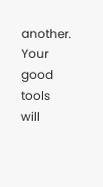another. Your good tools will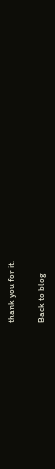thank you for it.

Back to blog